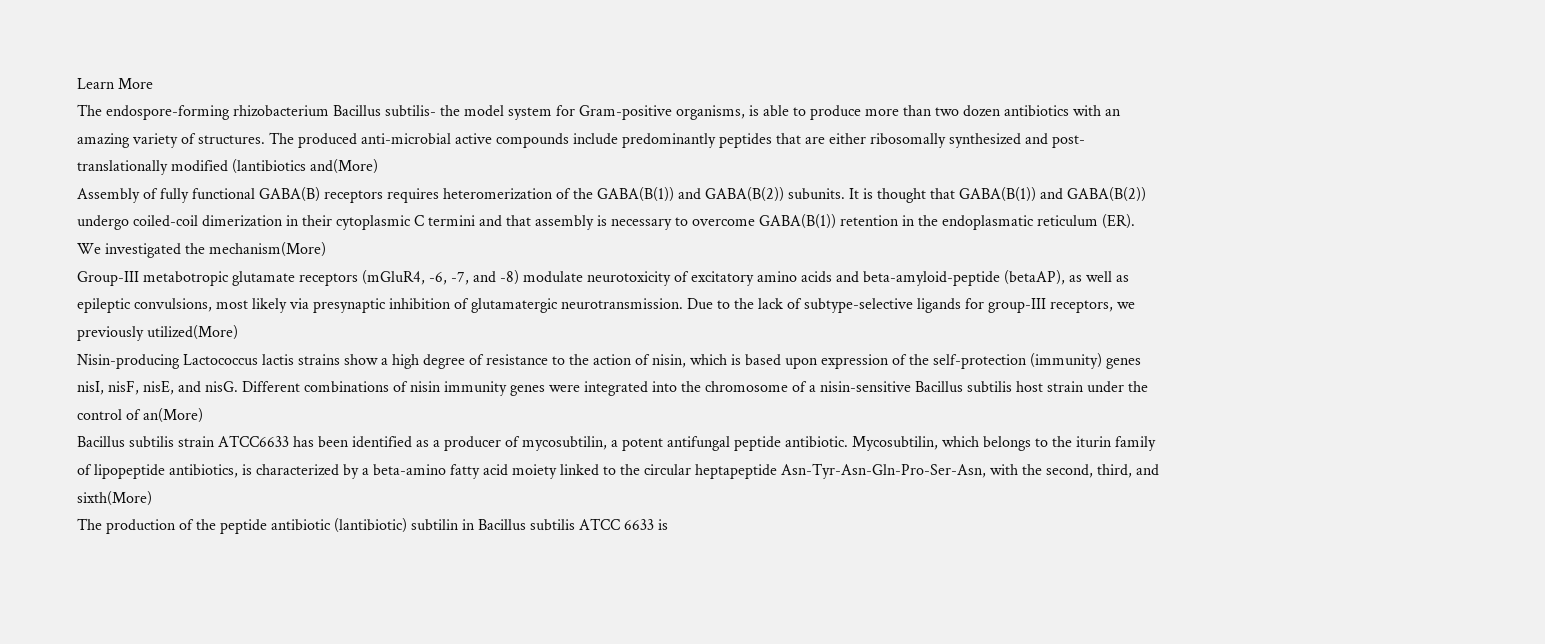Learn More
The endospore-forming rhizobacterium Bacillus subtilis- the model system for Gram-positive organisms, is able to produce more than two dozen antibiotics with an amazing variety of structures. The produced anti-microbial active compounds include predominantly peptides that are either ribosomally synthesized and post-translationally modified (lantibiotics and(More)
Assembly of fully functional GABA(B) receptors requires heteromerization of the GABA(B(1)) and GABA(B(2)) subunits. It is thought that GABA(B(1)) and GABA(B(2)) undergo coiled-coil dimerization in their cytoplasmic C termini and that assembly is necessary to overcome GABA(B(1)) retention in the endoplasmatic reticulum (ER). We investigated the mechanism(More)
Group-III metabotropic glutamate receptors (mGluR4, -6, -7, and -8) modulate neurotoxicity of excitatory amino acids and beta-amyloid-peptide (betaAP), as well as epileptic convulsions, most likely via presynaptic inhibition of glutamatergic neurotransmission. Due to the lack of subtype-selective ligands for group-III receptors, we previously utilized(More)
Nisin-producing Lactococcus lactis strains show a high degree of resistance to the action of nisin, which is based upon expression of the self-protection (immunity) genes nisI, nisF, nisE, and nisG. Different combinations of nisin immunity genes were integrated into the chromosome of a nisin-sensitive Bacillus subtilis host strain under the control of an(More)
Bacillus subtilis strain ATCC6633 has been identified as a producer of mycosubtilin, a potent antifungal peptide antibiotic. Mycosubtilin, which belongs to the iturin family of lipopeptide antibiotics, is characterized by a beta-amino fatty acid moiety linked to the circular heptapeptide Asn-Tyr-Asn-Gln-Pro-Ser-Asn, with the second, third, and sixth(More)
The production of the peptide antibiotic (lantibiotic) subtilin in Bacillus subtilis ATCC 6633 is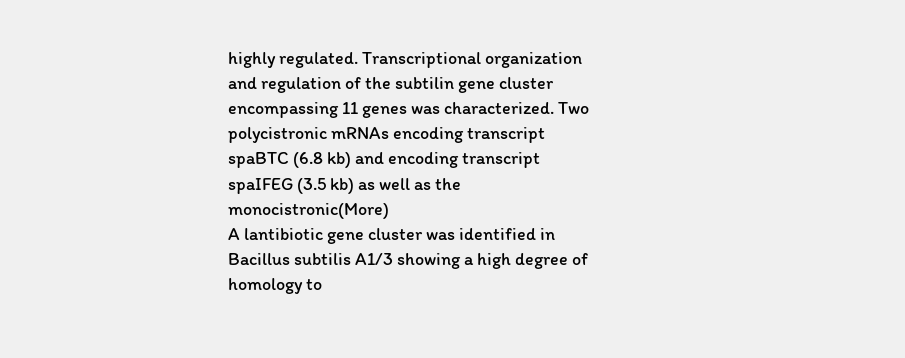highly regulated. Transcriptional organization and regulation of the subtilin gene cluster encompassing 11 genes was characterized. Two polycistronic mRNAs encoding transcript spaBTC (6.8 kb) and encoding transcript spaIFEG (3.5 kb) as well as the monocistronic(More)
A lantibiotic gene cluster was identified in Bacillus subtilis A1/3 showing a high degree of homology to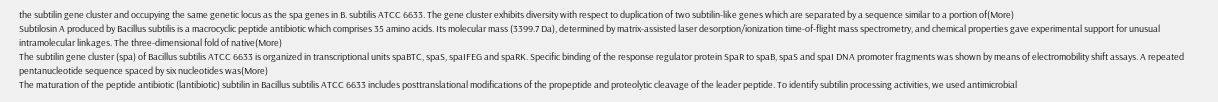the subtilin gene cluster and occupying the same genetic locus as the spa genes in B. subtilis ATCC 6633. The gene cluster exhibits diversity with respect to duplication of two subtilin-like genes which are separated by a sequence similar to a portion of(More)
Subtilosin A produced by Bacillus subtilis is a macrocyclic peptide antibiotic which comprises 35 amino acids. Its molecular mass (3399.7 Da), determined by matrix-assisted laser desorption/ionization time-of-flight mass spectrometry, and chemical properties gave experimental support for unusual intramolecular linkages. The three-dimensional fold of native(More)
The subtilin gene cluster (spa) of Bacillus subtilis ATCC 6633 is organized in transcriptional units spaBTC, spaS, spaIFEG and spaRK. Specific binding of the response regulator protein SpaR to spaB, spaS and spaI DNA promoter fragments was shown by means of electromobility shift assays. A repeated pentanucleotide sequence spaced by six nucleotides was(More)
The maturation of the peptide antibiotic (lantibiotic) subtilin in Bacillus subtilis ATCC 6633 includes posttranslational modifications of the propeptide and proteolytic cleavage of the leader peptide. To identify subtilin processing activities, we used antimicrobial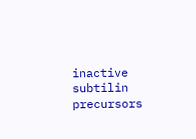inactive subtilin precursors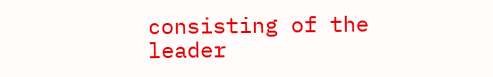consisting of the leader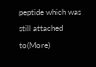peptide which was still attached to(More)